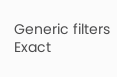Generic filters
Exact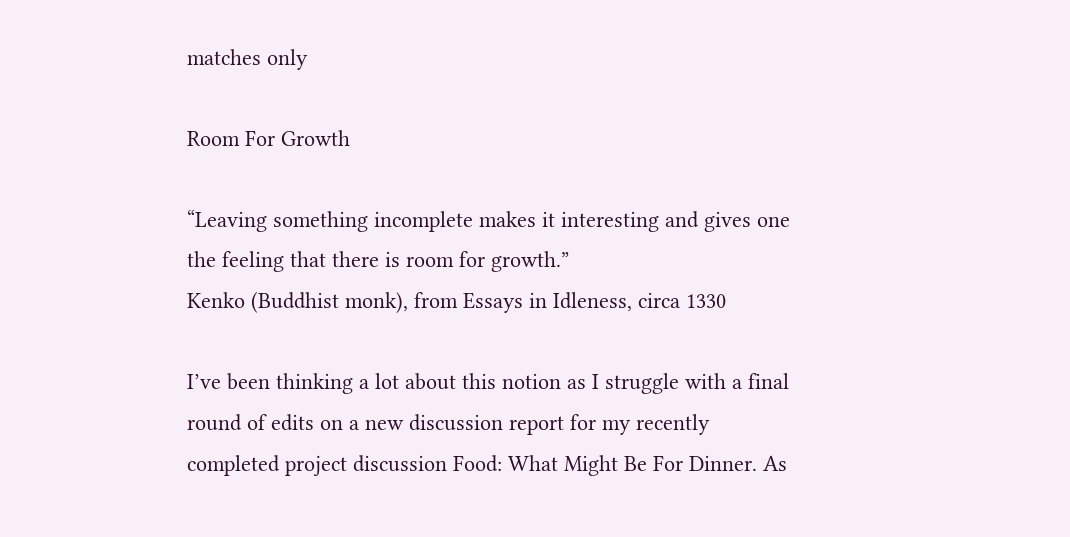matches only

Room For Growth

“Leaving something incomplete makes it interesting and gives one the feeling that there is room for growth.”
Kenko (Buddhist monk), from Essays in Idleness, circa 1330

I’ve been thinking a lot about this notion as I struggle with a final round of edits on a new discussion report for my recently completed project discussion Food: What Might Be For Dinner. As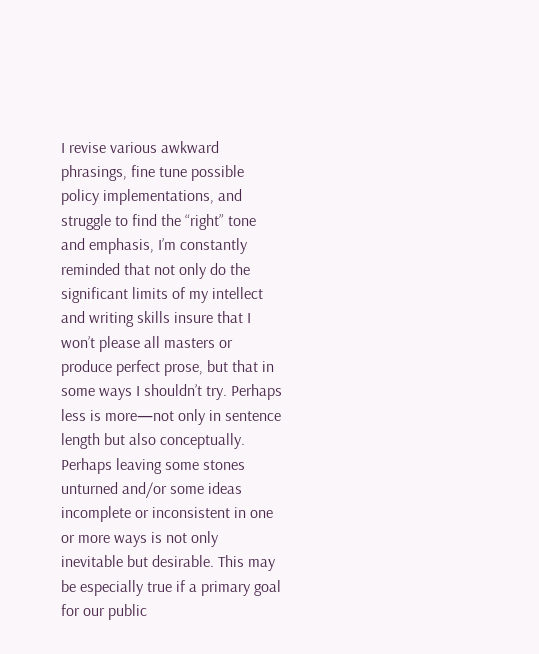I revise various awkward phrasings, fine tune possible policy implementations, and struggle to find the “right” tone and emphasis, I’m constantly reminded that not only do the significant limits of my intellect and writing skills insure that I won’t please all masters or produce perfect prose, but that in some ways I shouldn’t try. Perhaps less is more—not only in sentence length but also conceptually. Perhaps leaving some stones unturned and/or some ideas incomplete or inconsistent in one or more ways is not only inevitable but desirable. This may be especially true if a primary goal for our public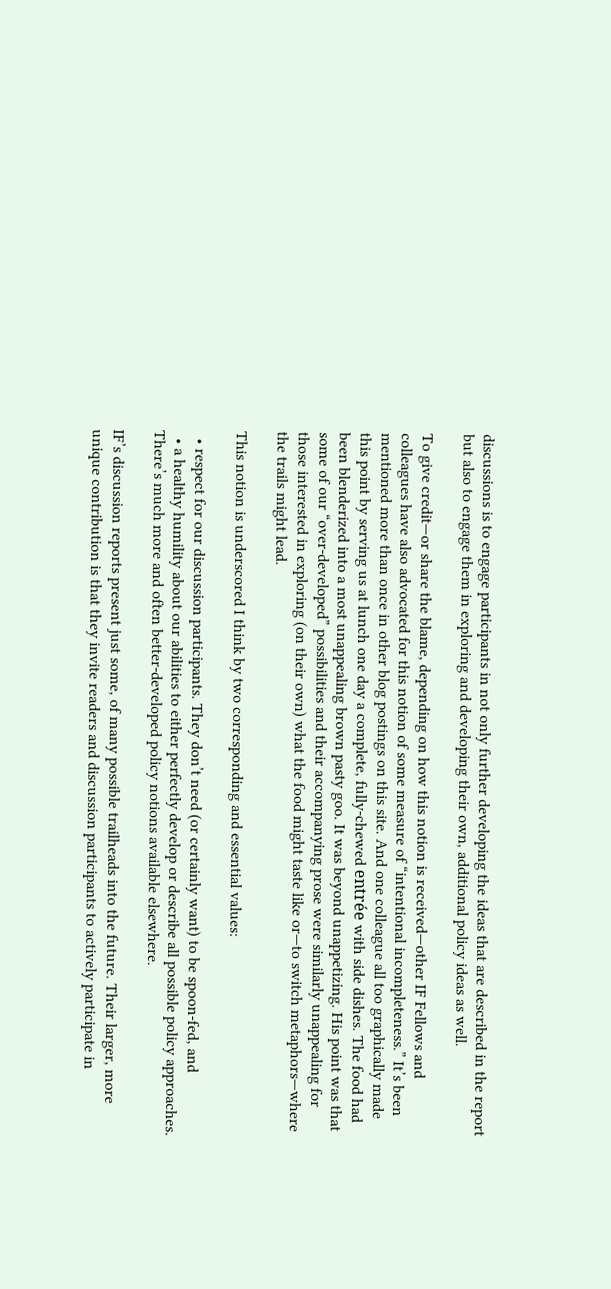discussions is to engage participants in not only further developing the ideas that are described in the report but also to engage them in exploring and developing their own, additional policy ideas as well.

To give credit—or share the blame, depending on how this notion is received—other IF Fellows and colleagues have also advocated for this notion of some measure of “intentional incompleteness.” It’s been mentioned more than once in other blog postings on this site. And one colleague all too graphically made this point by serving us at lunch one day a complete, fully-chewed entrée with side dishes. The food had been blenderized into a most unappealing brown pasty goo. It was beyond unappetizing. His point was that some of our “over-developed” possibilities and their accompanying prose were similarly unappealing for those interested in exploring (on their own) what the food might taste like or—to switch metaphors—where the trails might lead.

This notion is underscored I think by two corresponding and essential values:

  • respect for our discussion participants. They don’t need (or certainly want) to be spoon-fed, and
  • a healthy humility about our abilities to either perfectly develop or describe all possible policy approaches. There’s much more and often better-developed policy notions available elsewhere.

IF’s discussion reports present just some, of many possible trailheads into the future. Their larger, more unique contribution is that they invite readers and discussion participants to actively participate in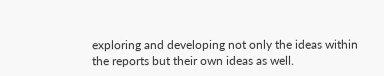exploring and developing not only the ideas within the reports but their own ideas as well.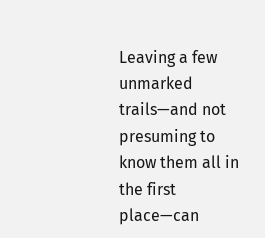Leaving a few unmarked trails—and not presuming to know them all in the first place—can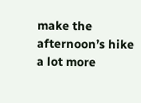make the afternoon’s hike a lot more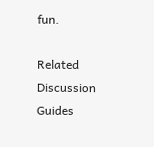fun.

Related Discussion Guides